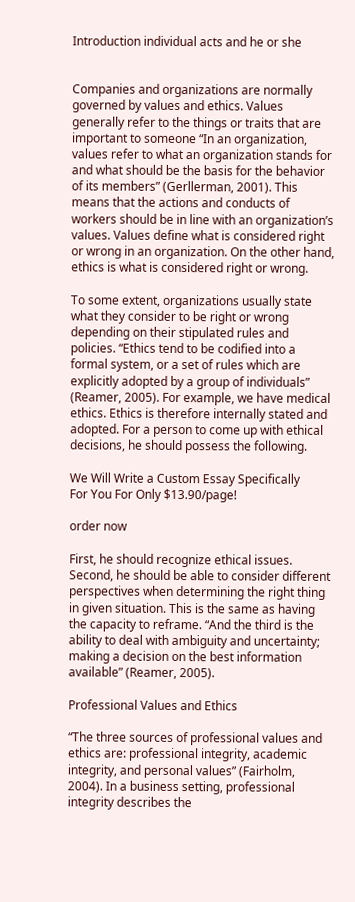Introduction individual acts and he or she


Companies and organizations are normally governed by values and ethics. Values generally refer to the things or traits that are important to someone “In an organization, values refer to what an organization stands for and what should be the basis for the behavior of its members” (Gerllerman, 2001). This means that the actions and conducts of workers should be in line with an organization’s values. Values define what is considered right or wrong in an organization. On the other hand, ethics is what is considered right or wrong.

To some extent, organizations usually state what they consider to be right or wrong depending on their stipulated rules and policies. “Ethics tend to be codified into a formal system, or a set of rules which are explicitly adopted by a group of individuals” (Reamer, 2005). For example, we have medical ethics. Ethics is therefore internally stated and adopted. For a person to come up with ethical decisions, he should possess the following.

We Will Write a Custom Essay Specifically
For You For Only $13.90/page!

order now

First, he should recognize ethical issues. Second, he should be able to consider different perspectives when determining the right thing in given situation. This is the same as having the capacity to reframe. “And the third is the ability to deal with ambiguity and uncertainty; making a decision on the best information available” (Reamer, 2005).

Professional Values and Ethics

“The three sources of professional values and ethics are: professional integrity, academic integrity, and personal values” (Fairholm, 2004). In a business setting, professional integrity describes the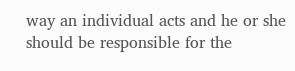way an individual acts and he or she should be responsible for the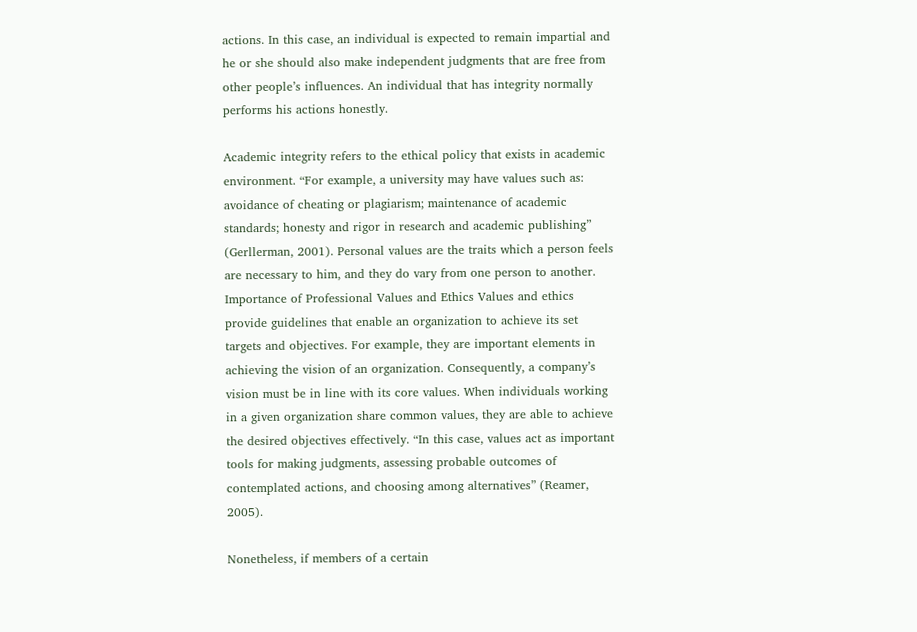actions. In this case, an individual is expected to remain impartial and he or she should also make independent judgments that are free from other people’s influences. An individual that has integrity normally performs his actions honestly.

Academic integrity refers to the ethical policy that exists in academic environment. “For example, a university may have values such as: avoidance of cheating or plagiarism; maintenance of academic standards; honesty and rigor in research and academic publishing” (Gerllerman, 2001). Personal values are the traits which a person feels are necessary to him, and they do vary from one person to another. Importance of Professional Values and Ethics Values and ethics provide guidelines that enable an organization to achieve its set targets and objectives. For example, they are important elements in achieving the vision of an organization. Consequently, a company’s vision must be in line with its core values. When individuals working in a given organization share common values, they are able to achieve the desired objectives effectively. “In this case, values act as important tools for making judgments, assessing probable outcomes of contemplated actions, and choosing among alternatives” (Reamer, 2005).

Nonetheless, if members of a certain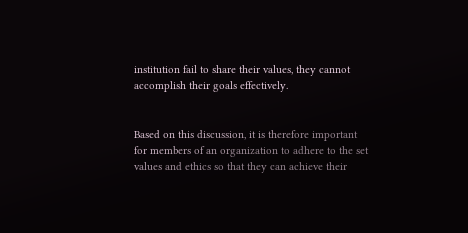institution fail to share their values, they cannot accomplish their goals effectively.


Based on this discussion, it is therefore important for members of an organization to adhere to the set values and ethics so that they can achieve their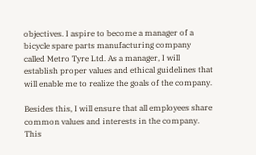objectives. I aspire to become a manager of a bicycle spare parts manufacturing company called Metro Tyre Ltd. As a manager, I will establish proper values and ethical guidelines that will enable me to realize the goals of the company.

Besides this, I will ensure that all employees share common values and interests in the company. This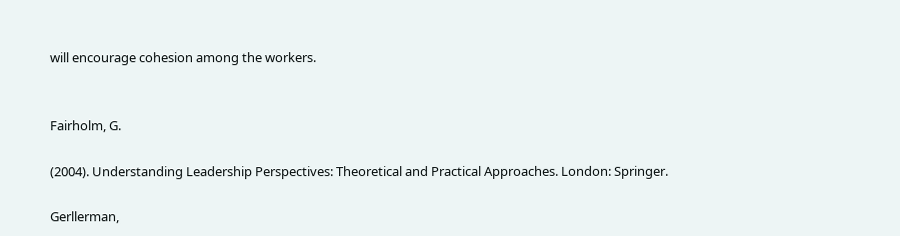will encourage cohesion among the workers.


Fairholm, G.

(2004). Understanding Leadership Perspectives: Theoretical and Practical Approaches. London: Springer.

Gerllerman,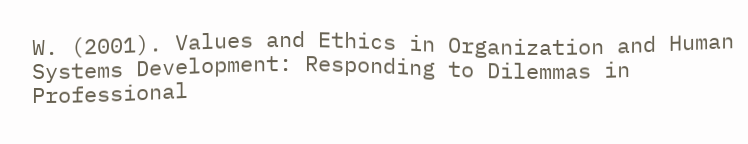W. (2001). Values and Ethics in Organization and Human Systems Development: Responding to Dilemmas in Professional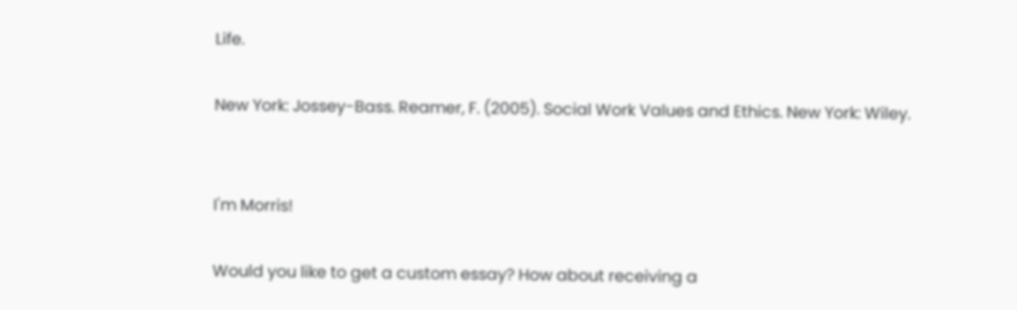Life.

New York: Jossey-Bass. Reamer, F. (2005). Social Work Values and Ethics. New York: Wiley.


I'm Morris!

Would you like to get a custom essay? How about receiving a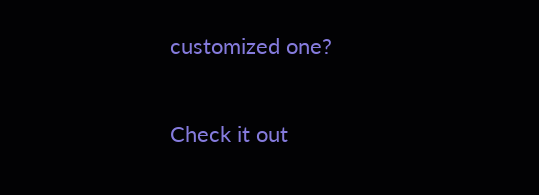customized one?

Check it out